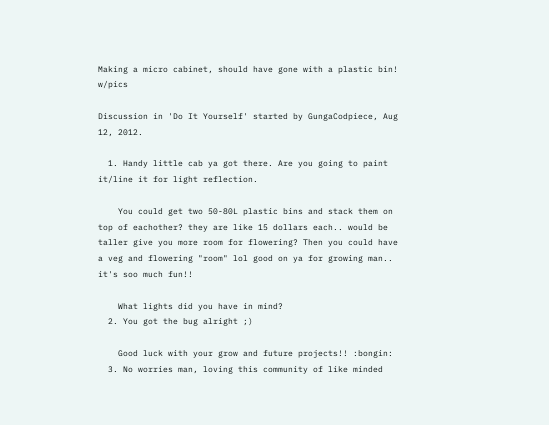Making a micro cabinet, should have gone with a plastic bin! w/pics

Discussion in 'Do It Yourself' started by GungaCodpiece, Aug 12, 2012.

  1. Handy little cab ya got there. Are you going to paint it/line it for light reflection.

    You could get two 50-80L plastic bins and stack them on top of eachother? they are like 15 dollars each.. would be taller give you more room for flowering? Then you could have a veg and flowering "room" lol good on ya for growing man.. it's soo much fun!!

    What lights did you have in mind?
  2. You got the bug alright ;)

    Good luck with your grow and future projects!! :bongin:
  3. No worries man, loving this community of like minded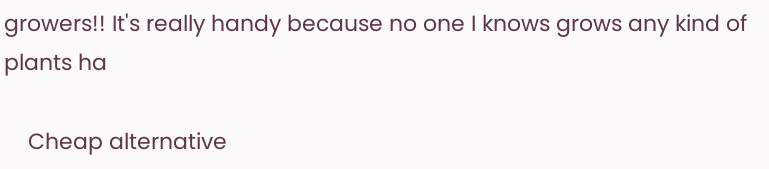growers!! It's really handy because no one I knows grows any kind of plants ha

    Cheap alternative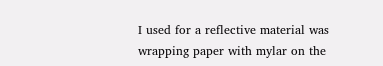I used for a reflective material was wrapping paper with mylar on the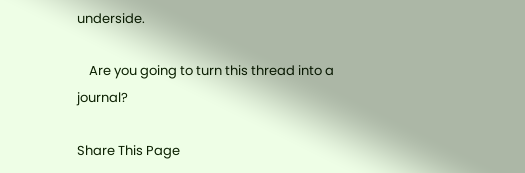underside.

    Are you going to turn this thread into a journal?

Share This Page